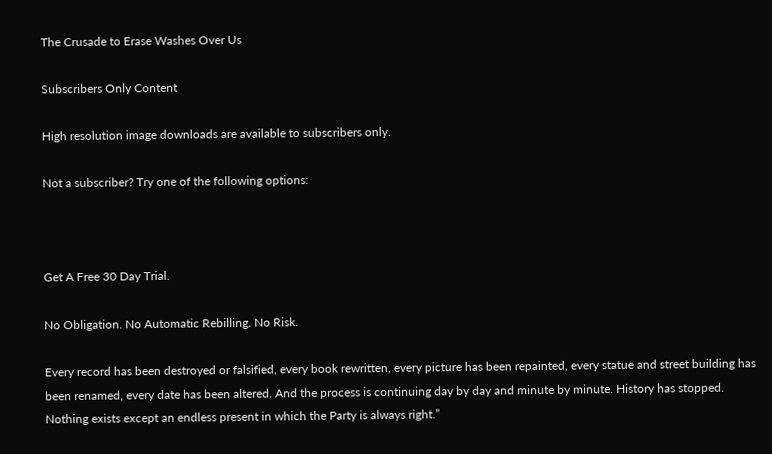The Crusade to Erase Washes Over Us

Subscribers Only Content

High resolution image downloads are available to subscribers only.

Not a subscriber? Try one of the following options:



Get A Free 30 Day Trial.

No Obligation. No Automatic Rebilling. No Risk.

Every record has been destroyed or falsified, every book rewritten, every picture has been repainted, every statue and street building has been renamed, every date has been altered. And the process is continuing day by day and minute by minute. History has stopped. Nothing exists except an endless present in which the Party is always right.”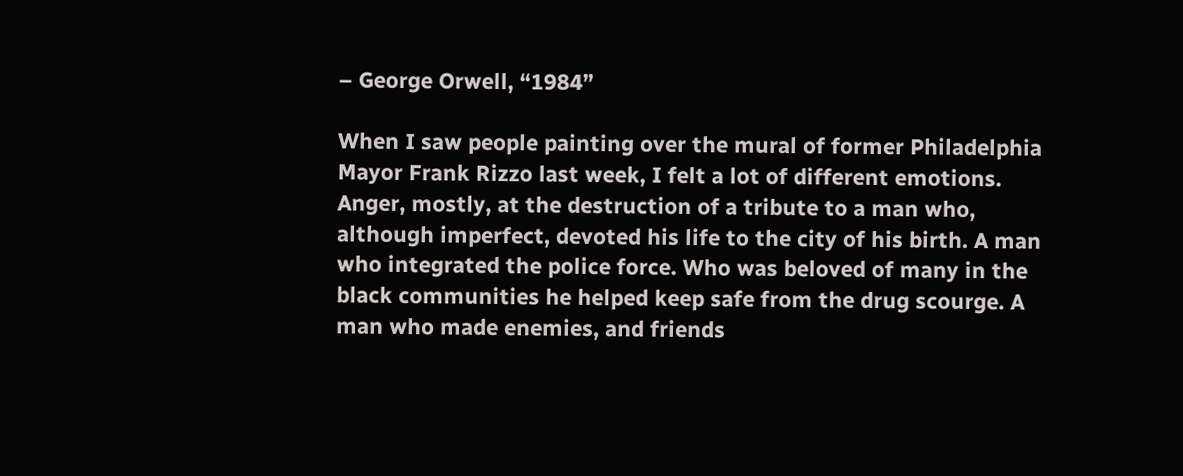– George Orwell, “1984”

When I saw people painting over the mural of former Philadelphia Mayor Frank Rizzo last week, I felt a lot of different emotions. Anger, mostly, at the destruction of a tribute to a man who, although imperfect, devoted his life to the city of his birth. A man who integrated the police force. Who was beloved of many in the black communities he helped keep safe from the drug scourge. A man who made enemies, and friends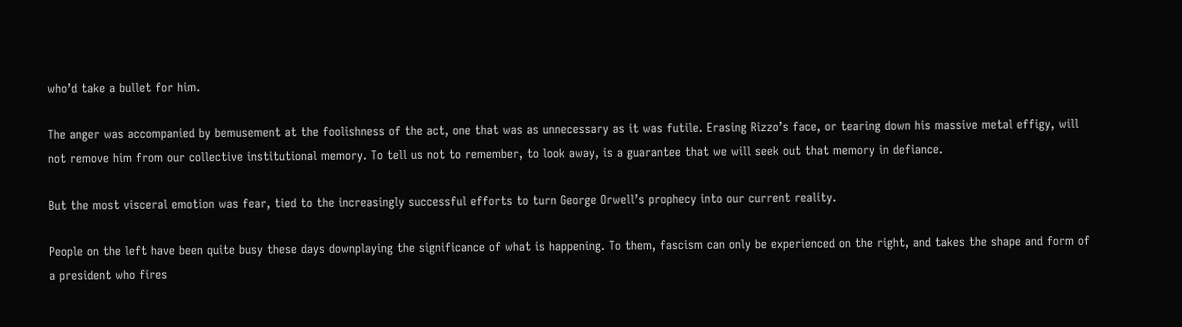who’d take a bullet for him.

The anger was accompanied by bemusement at the foolishness of the act, one that was as unnecessary as it was futile. Erasing Rizzo’s face, or tearing down his massive metal effigy, will not remove him from our collective institutional memory. To tell us not to remember, to look away, is a guarantee that we will seek out that memory in defiance.

But the most visceral emotion was fear, tied to the increasingly successful efforts to turn George Orwell’s prophecy into our current reality.

People on the left have been quite busy these days downplaying the significance of what is happening. To them, fascism can only be experienced on the right, and takes the shape and form of a president who fires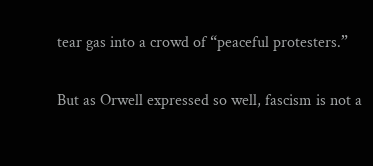tear gas into a crowd of “peaceful protesters.”

But as Orwell expressed so well, fascism is not a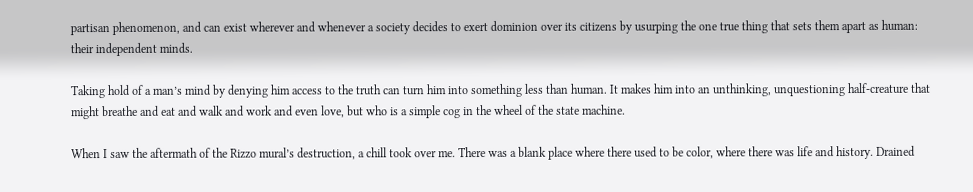partisan phenomenon, and can exist wherever and whenever a society decides to exert dominion over its citizens by usurping the one true thing that sets them apart as human: their independent minds.

Taking hold of a man’s mind by denying him access to the truth can turn him into something less than human. It makes him into an unthinking, unquestioning half-creature that might breathe and eat and walk and work and even love, but who is a simple cog in the wheel of the state machine.

When I saw the aftermath of the Rizzo mural’s destruction, a chill took over me. There was a blank place where there used to be color, where there was life and history. Drained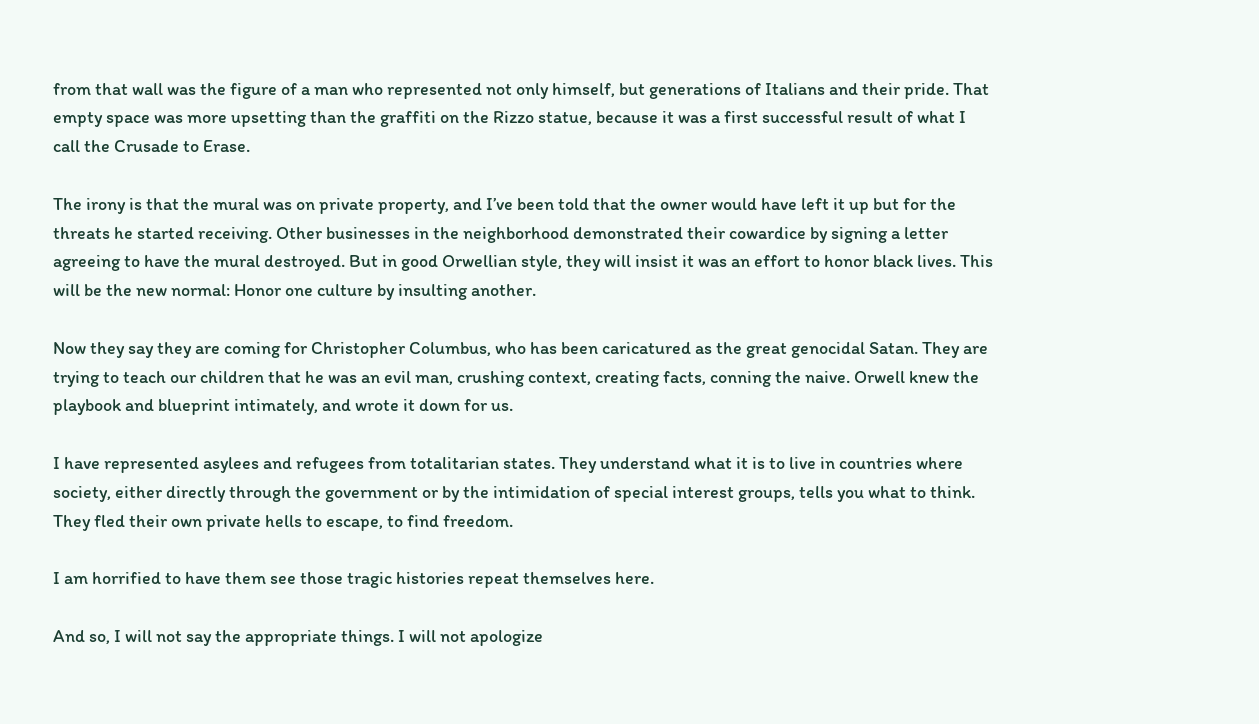from that wall was the figure of a man who represented not only himself, but generations of Italians and their pride. That empty space was more upsetting than the graffiti on the Rizzo statue, because it was a first successful result of what I call the Crusade to Erase.

The irony is that the mural was on private property, and I’ve been told that the owner would have left it up but for the threats he started receiving. Other businesses in the neighborhood demonstrated their cowardice by signing a letter agreeing to have the mural destroyed. But in good Orwellian style, they will insist it was an effort to honor black lives. This will be the new normal: Honor one culture by insulting another.

Now they say they are coming for Christopher Columbus, who has been caricatured as the great genocidal Satan. They are trying to teach our children that he was an evil man, crushing context, creating facts, conning the naive. Orwell knew the playbook and blueprint intimately, and wrote it down for us.

I have represented asylees and refugees from totalitarian states. They understand what it is to live in countries where society, either directly through the government or by the intimidation of special interest groups, tells you what to think. They fled their own private hells to escape, to find freedom.

I am horrified to have them see those tragic histories repeat themselves here.

And so, I will not say the appropriate things. I will not apologize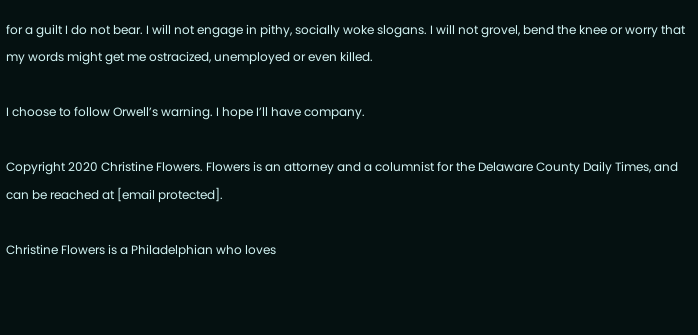for a guilt I do not bear. I will not engage in pithy, socially woke slogans. I will not grovel, bend the knee or worry that my words might get me ostracized, unemployed or even killed.

I choose to follow Orwell’s warning. I hope I’ll have company.

Copyright 2020 Christine Flowers. Flowers is an attorney and a columnist for the Delaware County Daily Times, and can be reached at [email protected].

Christine Flowers is a Philadelphian who loves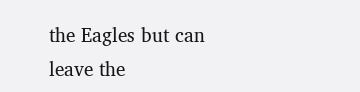the Eagles but can leave the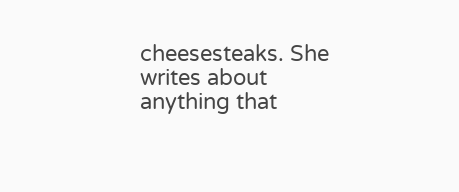cheesesteaks. She writes about anything that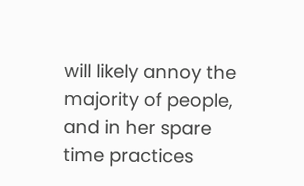will likely annoy the majority of people, and in her spare time practices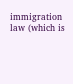immigration law (which is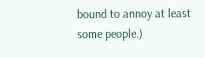bound to annoy at least some people.)